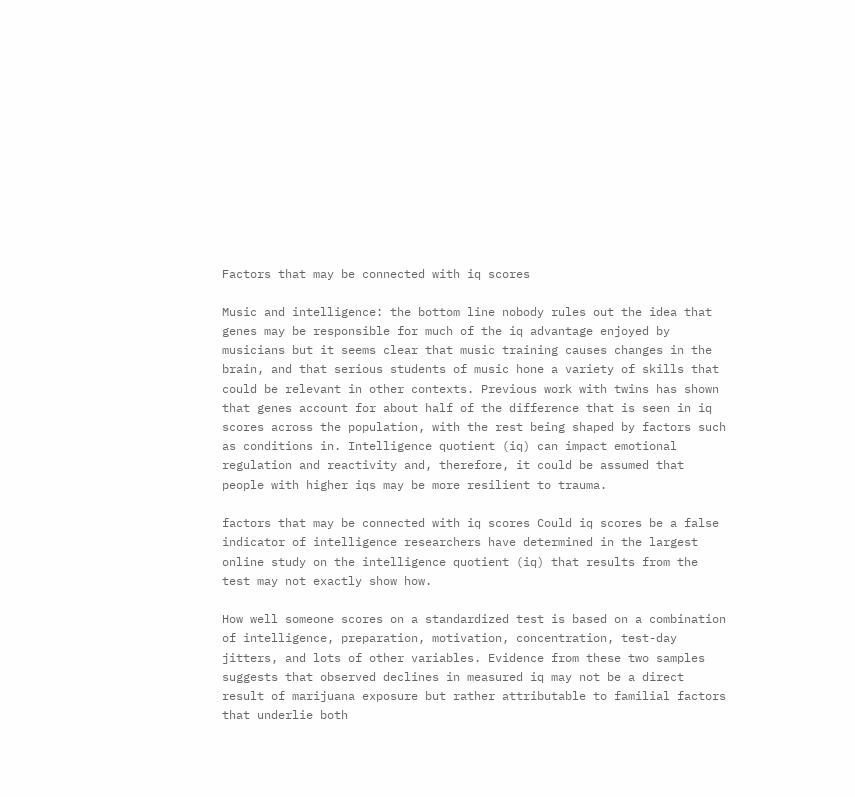Factors that may be connected with iq scores

Music and intelligence: the bottom line nobody rules out the idea that genes may be responsible for much of the iq advantage enjoyed by musicians but it seems clear that music training causes changes in the brain, and that serious students of music hone a variety of skills that could be relevant in other contexts. Previous work with twins has shown that genes account for about half of the difference that is seen in iq scores across the population, with the rest being shaped by factors such as conditions in. Intelligence quotient (iq) can impact emotional regulation and reactivity and, therefore, it could be assumed that people with higher iqs may be more resilient to trauma.

factors that may be connected with iq scores Could iq scores be a false indicator of intelligence researchers have determined in the largest online study on the intelligence quotient (iq) that results from the test may not exactly show how.

How well someone scores on a standardized test is based on a combination of intelligence, preparation, motivation, concentration, test-day jitters, and lots of other variables. Evidence from these two samples suggests that observed declines in measured iq may not be a direct result of marijuana exposure but rather attributable to familial factors that underlie both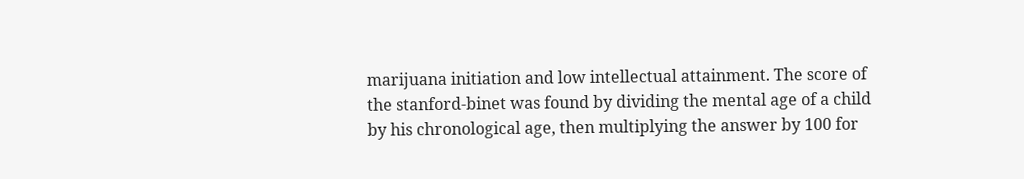marijuana initiation and low intellectual attainment. The score of the stanford-binet was found by dividing the mental age of a child by his chronological age, then multiplying the answer by 100 for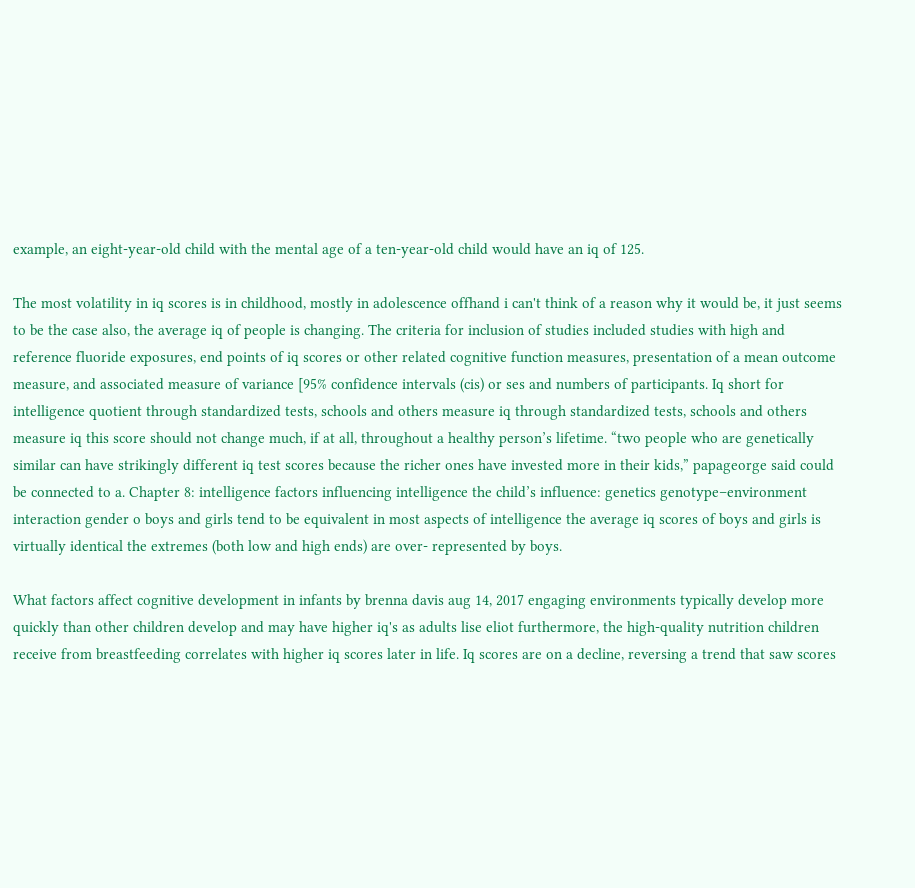example, an eight-year-old child with the mental age of a ten-year-old child would have an iq of 125.

The most volatility in iq scores is in childhood, mostly in adolescence offhand i can't think of a reason why it would be, it just seems to be the case also, the average iq of people is changing. The criteria for inclusion of studies included studies with high and reference fluoride exposures, end points of iq scores or other related cognitive function measures, presentation of a mean outcome measure, and associated measure of variance [95% confidence intervals (cis) or ses and numbers of participants. Iq short for intelligence quotient through standardized tests, schools and others measure iq through standardized tests, schools and others measure iq this score should not change much, if at all, throughout a healthy person’s lifetime. “two people who are genetically similar can have strikingly different iq test scores because the richer ones have invested more in their kids,” papageorge said could be connected to a. Chapter 8: intelligence factors influencing intelligence the child’s influence: genetics genotype–environment interaction gender o boys and girls tend to be equivalent in most aspects of intelligence the average iq scores of boys and girls is virtually identical the extremes (both low and high ends) are over- represented by boys.

What factors affect cognitive development in infants by brenna davis aug 14, 2017 engaging environments typically develop more quickly than other children develop and may have higher iq's as adults lise eliot furthermore, the high-quality nutrition children receive from breastfeeding correlates with higher iq scores later in life. Iq scores are on a decline, reversing a trend that saw scores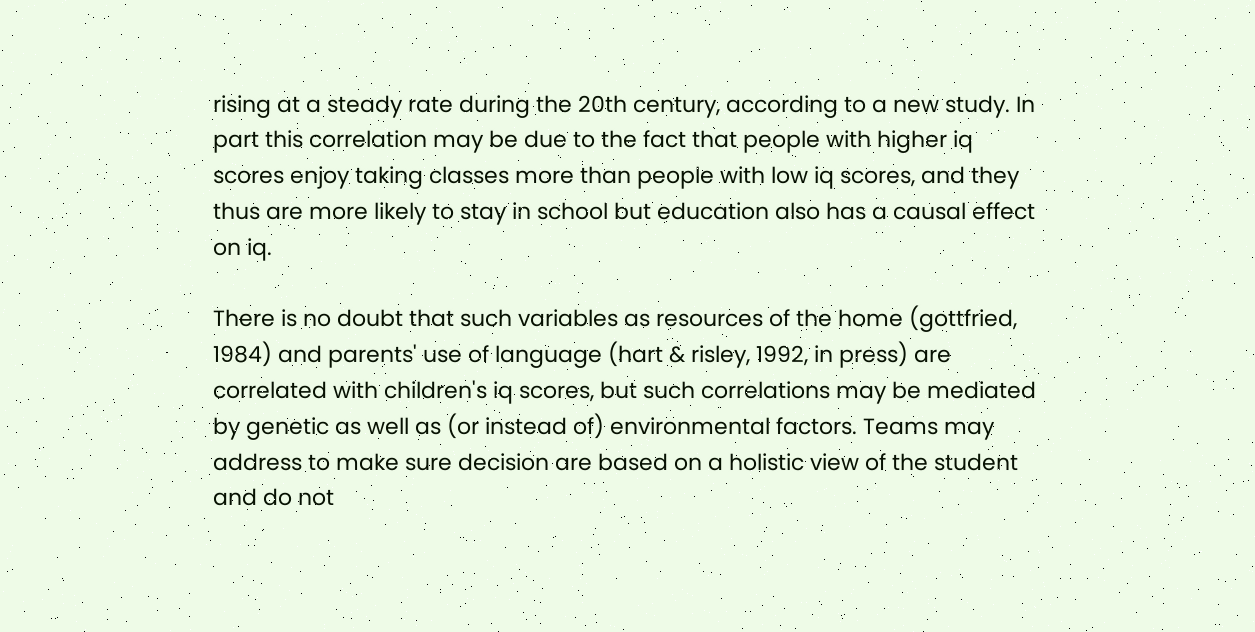rising at a steady rate during the 20th century, according to a new study. In part this correlation may be due to the fact that people with higher iq scores enjoy taking classes more than people with low iq scores, and they thus are more likely to stay in school but education also has a causal effect on iq.

There is no doubt that such variables as resources of the home (gottfried, 1984) and parents' use of language (hart & risley, 1992, in press) are correlated with children's iq scores, but such correlations may be mediated by genetic as well as (or instead of) environmental factors. Teams may address to make sure decision are based on a holistic view of the student and do not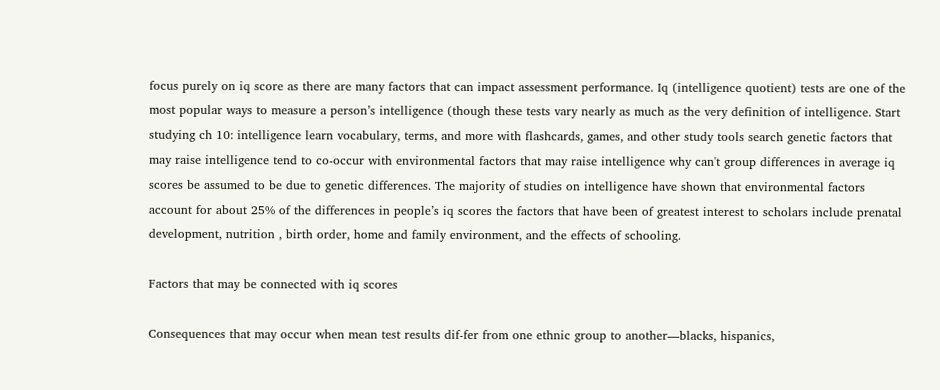focus purely on iq score as there are many factors that can impact assessment performance. Iq (intelligence quotient) tests are one of the most popular ways to measure a person’s intelligence (though these tests vary nearly as much as the very definition of intelligence. Start studying ch 10: intelligence learn vocabulary, terms, and more with flashcards, games, and other study tools search genetic factors that may raise intelligence tend to co-occur with environmental factors that may raise intelligence why can't group differences in average iq scores be assumed to be due to genetic differences. The majority of studies on intelligence have shown that environmental factors account for about 25% of the differences in people’s iq scores the factors that have been of greatest interest to scholars include prenatal development, nutrition , birth order, home and family environment, and the effects of schooling.

Factors that may be connected with iq scores

Consequences that may occur when mean test results dif-fer from one ethnic group to another—blacks, hispanics,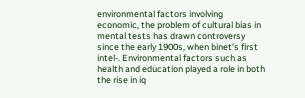environmental factors involving economic, the problem of cultural bias in mental tests has drawn controversy since the early 1900s, when binet’s first intel-. Environmental factors such as health and education played a role in both the rise in iq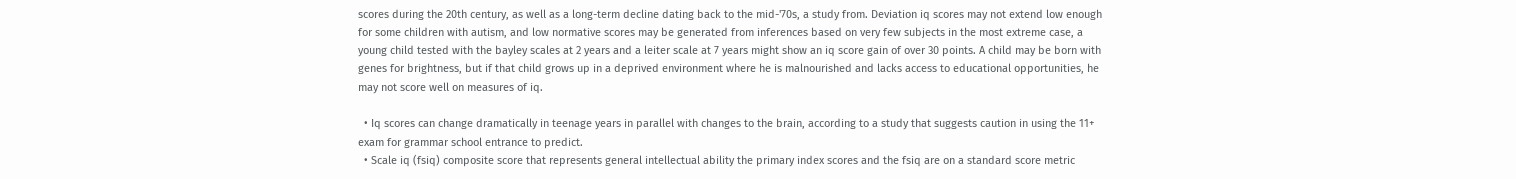scores during the 20th century, as well as a long-term decline dating back to the mid-'70s, a study from. Deviation iq scores may not extend low enough for some children with autism, and low normative scores may be generated from inferences based on very few subjects in the most extreme case, a young child tested with the bayley scales at 2 years and a leiter scale at 7 years might show an iq score gain of over 30 points. A child may be born with genes for brightness, but if that child grows up in a deprived environment where he is malnourished and lacks access to educational opportunities, he may not score well on measures of iq.

  • Iq scores can change dramatically in teenage years in parallel with changes to the brain, according to a study that suggests caution in using the 11+ exam for grammar school entrance to predict.
  • Scale iq (fsiq) composite score that represents general intellectual ability the primary index scores and the fsiq are on a standard score metric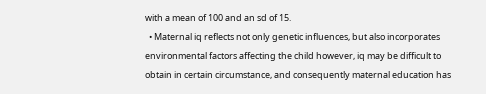with a mean of 100 and an sd of 15.
  • Maternal iq reflects not only genetic influences, but also incorporates environmental factors affecting the child however, iq may be difficult to obtain in certain circumstance, and consequently maternal education has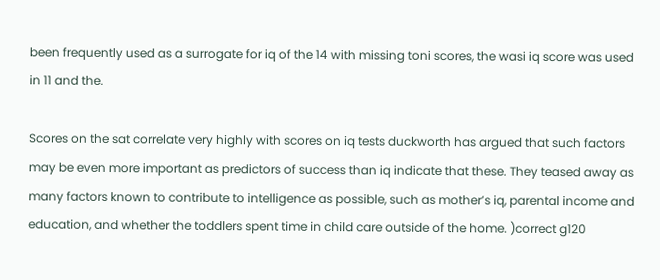been frequently used as a surrogate for iq of the 14 with missing toni scores, the wasi iq score was used in 11 and the.

Scores on the sat correlate very highly with scores on iq tests duckworth has argued that such factors may be even more important as predictors of success than iq indicate that these. They teased away as many factors known to contribute to intelligence as possible, such as mother’s iq, parental income and education, and whether the toddlers spent time in child care outside of the home. )correct g120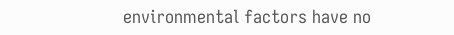environmental factors have no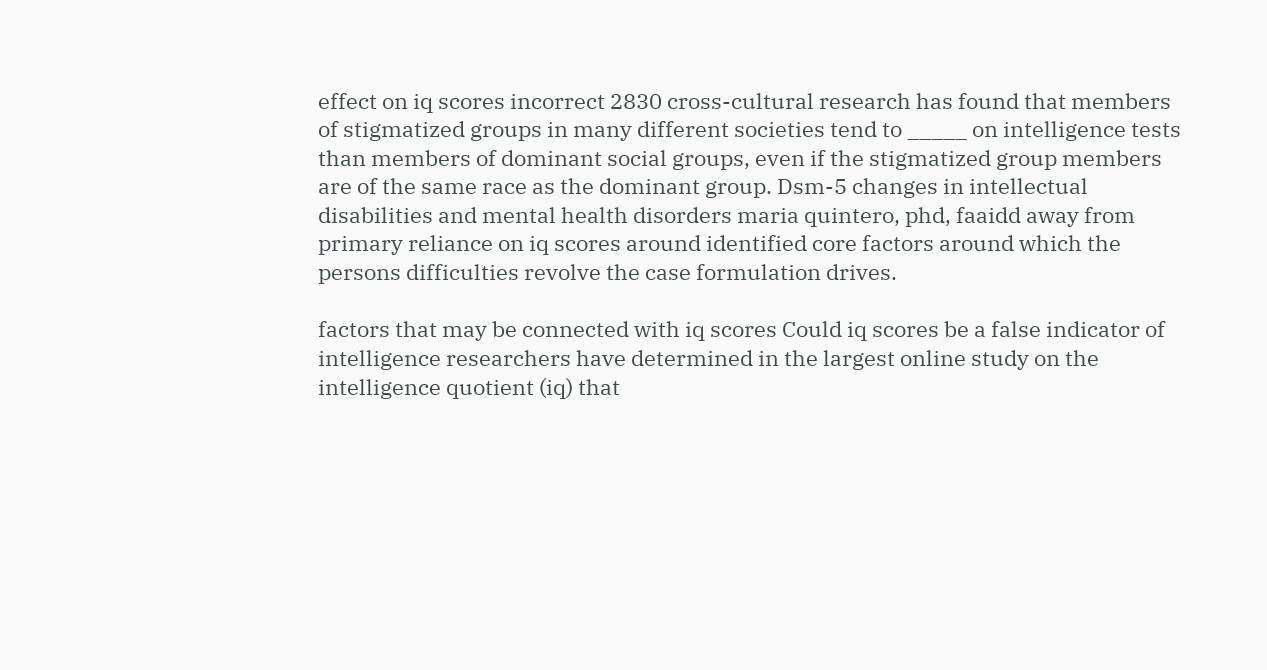effect on iq scores incorrect 2830 cross-cultural research has found that members of stigmatized groups in many different societies tend to _____ on intelligence tests than members of dominant social groups, even if the stigmatized group members are of the same race as the dominant group. Dsm-5 changes in intellectual disabilities and mental health disorders maria quintero, phd, faaidd away from primary reliance on iq scores around identified core factors around which the persons difficulties revolve the case formulation drives.

factors that may be connected with iq scores Could iq scores be a false indicator of intelligence researchers have determined in the largest online study on the intelligence quotient (iq) that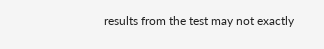results from the test may not exactly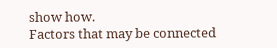show how.
Factors that may be connected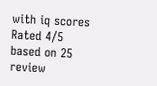with iq scores
Rated 4/5 based on 25 review